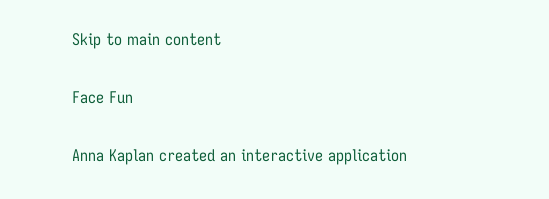Skip to main content

Face Fun

Anna Kaplan created an interactive application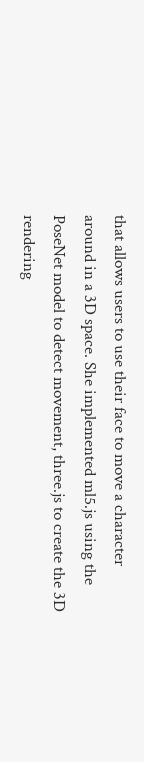that allows users to use their face to move a character around in a 3D space. She implemented ml5.js using the PoseNet model to detect movement, three.js to create the 3D rendering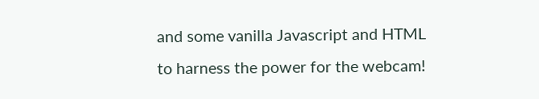and some vanilla Javascript and HTML to harness the power for the webcam!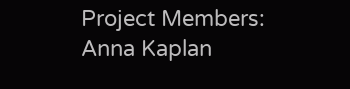Project Members: Anna Kaplan